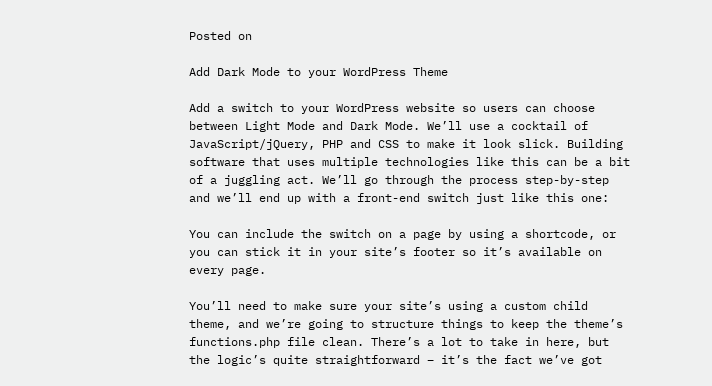Posted on

Add Dark Mode to your WordPress Theme

Add a switch to your WordPress website so users can choose between Light Mode and Dark Mode. We’ll use a cocktail of JavaScript/jQuery, PHP and CSS to make it look slick. Building software that uses multiple technologies like this can be a bit of a juggling act. We’ll go through the process step-by-step and we’ll end up with a front-end switch just like this one:

You can include the switch on a page by using a shortcode, or you can stick it in your site’s footer so it’s available on every page.

You’ll need to make sure your site’s using a custom child theme, and we’re going to structure things to keep the theme’s functions.php file clean. There’s a lot to take in here, but the logic’s quite straightforward – it’s the fact we’ve got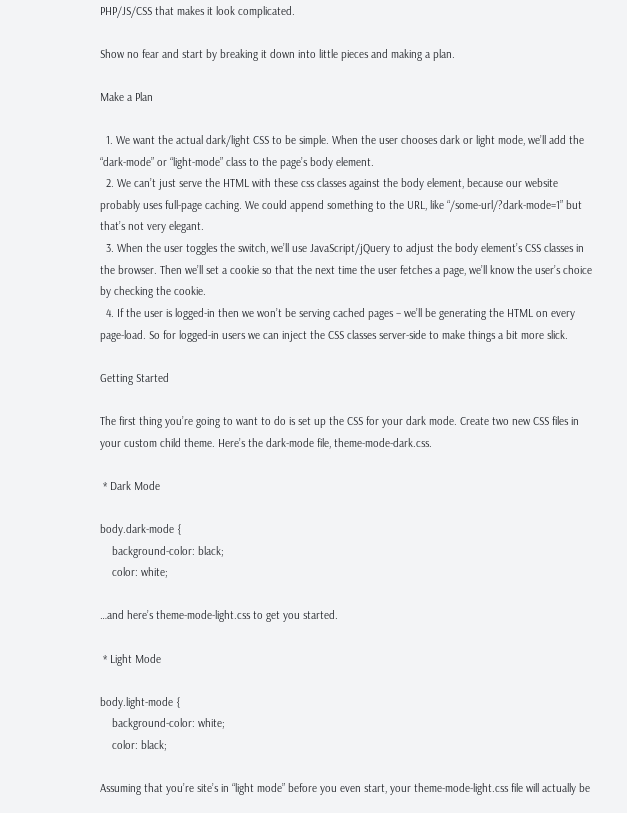PHP/JS/CSS that makes it look complicated.

Show no fear and start by breaking it down into little pieces and making a plan.

Make a Plan

  1. We want the actual dark/light CSS to be simple. When the user chooses dark or light mode, we’ll add the “dark-mode” or “light-mode” class to the page’s body element.
  2. We can’t just serve the HTML with these css classes against the body element, because our website probably uses full-page caching. We could append something to the URL, like “/some-url/?dark-mode=1” but that’s not very elegant.
  3. When the user toggles the switch, we’ll use JavaScript/jQuery to adjust the body element’s CSS classes in the browser. Then we’ll set a cookie so that the next time the user fetches a page, we’ll know the user’s choice by checking the cookie.
  4. If the user is logged-in then we won’t be serving cached pages – we’ll be generating the HTML on every page-load. So for logged-in users we can inject the CSS classes server-side to make things a bit more slick.

Getting Started

The first thing you’re going to want to do is set up the CSS for your dark mode. Create two new CSS files in your custom child theme. Here’s the dark-mode file, theme-mode-dark.css.

 * Dark Mode

body.dark-mode {
    background-color: black;
    color: white;

…and here’s theme-mode-light.css to get you started.

 * Light Mode

body.light-mode {
    background-color: white;
    color: black;

Assuming that you’re site’s in “light mode” before you even start, your theme-mode-light.css file will actually be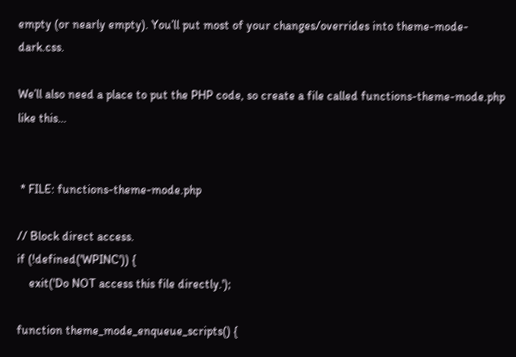empty (or nearly empty). You’ll put most of your changes/overrides into theme-mode-dark.css.

We’ll also need a place to put the PHP code, so create a file called functions-theme-mode.php like this…


 * FILE: functions-theme-mode.php

// Block direct access.
if (!defined('WPINC')) {
    exit('Do NOT access this file directly.');

function theme_mode_enqueue_scripts() {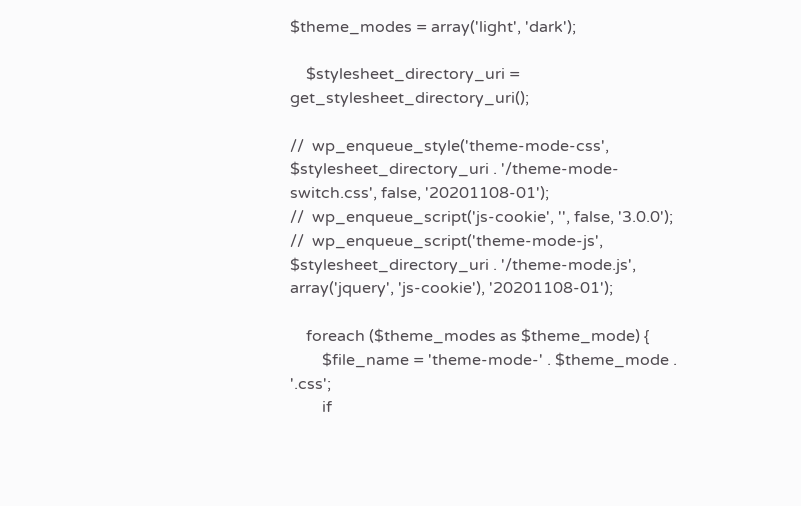$theme_modes = array('light', 'dark');

    $stylesheet_directory_uri = get_stylesheet_directory_uri();

//  wp_enqueue_style('theme-mode-css', $stylesheet_directory_uri . '/theme-mode-switch.css', false, '20201108-01');
//  wp_enqueue_script('js-cookie', '', false, '3.0.0');
//  wp_enqueue_script('theme-mode-js', $stylesheet_directory_uri . '/theme-mode.js', array('jquery', 'js-cookie'), '20201108-01');

    foreach ($theme_modes as $theme_mode) {
        $file_name = 'theme-mode-' . $theme_mode . '.css';
        if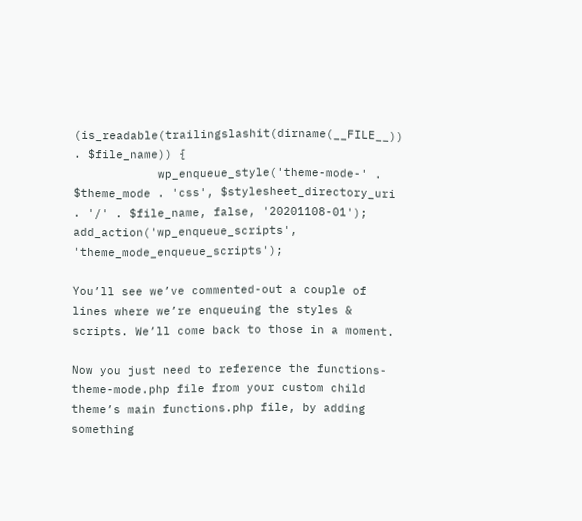(is_readable(trailingslashit(dirname(__FILE__)) . $file_name)) {
            wp_enqueue_style('theme-mode-' . $theme_mode . 'css', $stylesheet_directory_uri . '/' . $file_name, false, '20201108-01');
add_action('wp_enqueue_scripts', 'theme_mode_enqueue_scripts');

You’ll see we’ve commented-out a couple of lines where we’re enqueuing the styles & scripts. We’ll come back to those in a moment.

Now you just need to reference the functions-theme-mode.php file from your custom child theme’s main functions.php file, by adding something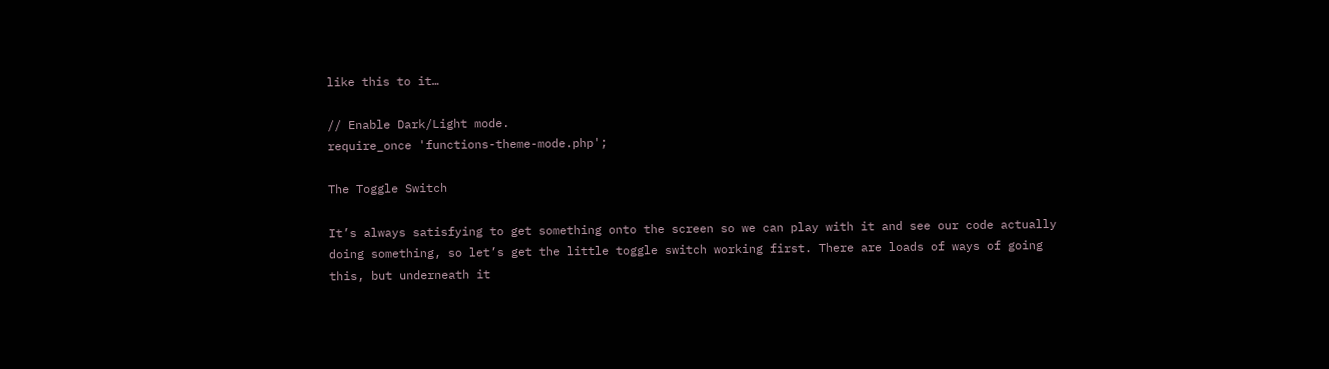like this to it…

// Enable Dark/Light mode.
require_once 'functions-theme-mode.php';

The Toggle Switch

It’s always satisfying to get something onto the screen so we can play with it and see our code actually doing something, so let’s get the little toggle switch working first. There are loads of ways of going this, but underneath it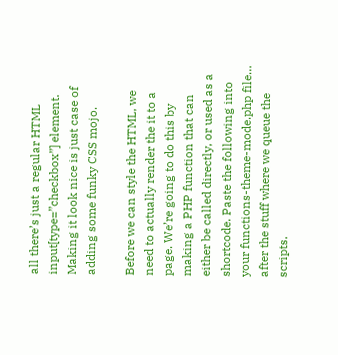all there’s just a regular HTML input[type=”checkbox”] element. Making it look nice is just case of adding some funky CSS mojo.

Before we can style the HTML, we need to actually render the it to a page. We’re going to do this by making a PHP function that can either be called directly, or used as a shortcode. Paste the following into your functions-theme-mode.php file… after the stuff where we queue the scripts.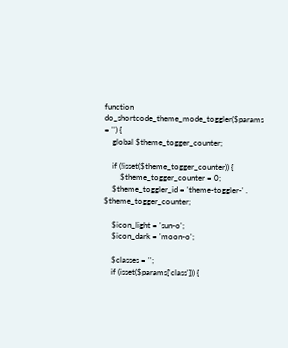function do_shortcode_theme_mode_toggler($params = '') {
    global $theme_togger_counter;

    if (!isset($theme_togger_counter)) {
        $theme_togger_counter = 0;
    $theme_toggler_id = 'theme-toggler-' . $theme_togger_counter;

    $icon_light = 'sun-o';
    $icon_dark = 'moon-o';

    $classes = '';
    if (isset($params['class'])) {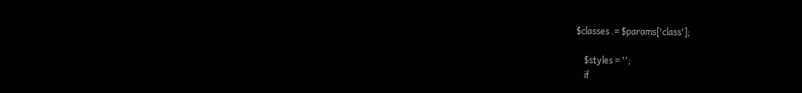$classes .= $params['class'];

    $styles = '';
    if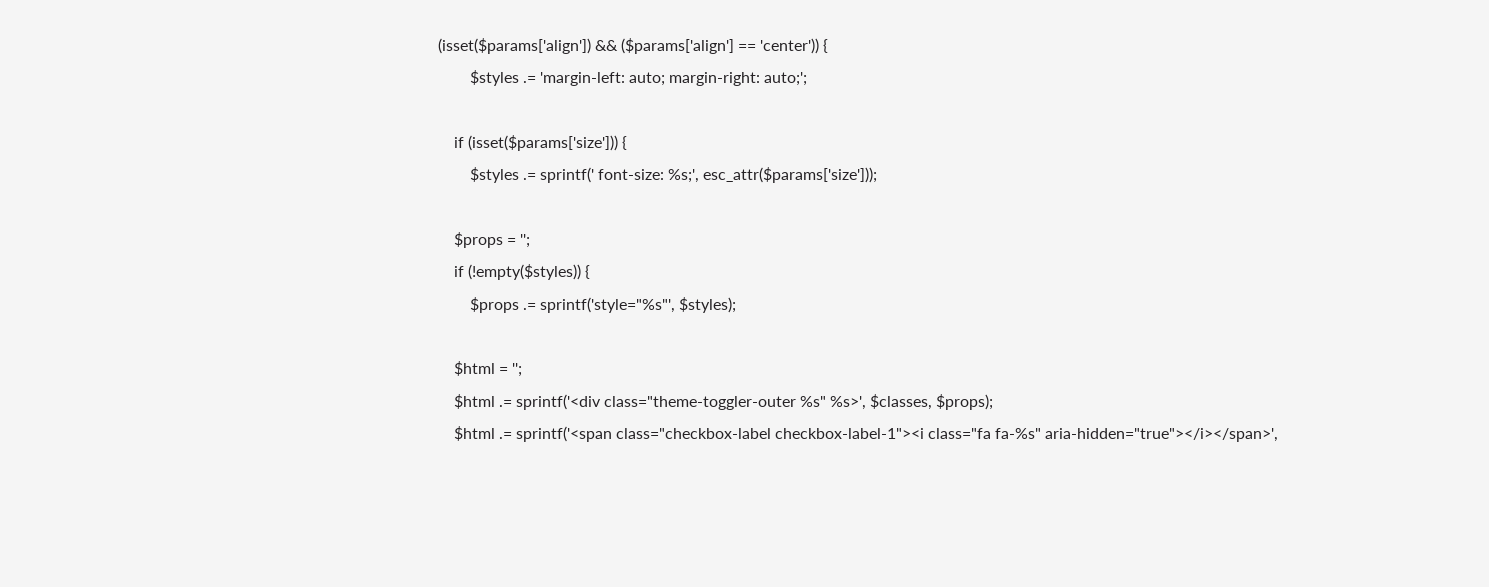(isset($params['align']) && ($params['align'] == 'center')) {
        $styles .= 'margin-left: auto; margin-right: auto;';

    if (isset($params['size'])) {
        $styles .= sprintf(' font-size: %s;', esc_attr($params['size']));

    $props = '';
    if (!empty($styles)) {
        $props .= sprintf('style="%s"', $styles);

    $html = '';
    $html .= sprintf('<div class="theme-toggler-outer %s" %s>', $classes, $props);
    $html .= sprintf('<span class="checkbox-label checkbox-label-1"><i class="fa fa-%s" aria-hidden="true"></i></span>',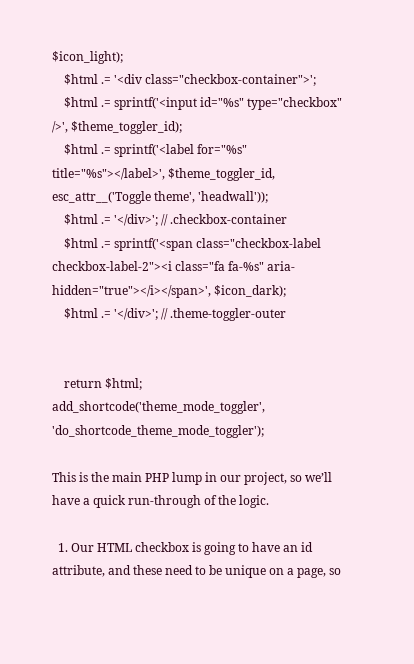$icon_light);
    $html .= '<div class="checkbox-container">';
    $html .= sprintf('<input id="%s" type="checkbox" />', $theme_toggler_id);
    $html .= sprintf('<label for="%s" title="%s"></label>', $theme_toggler_id, esc_attr__('Toggle theme', 'headwall'));
    $html .= '</div>'; // .checkbox-container
    $html .= sprintf('<span class="checkbox-label checkbox-label-2"><i class="fa fa-%s" aria-hidden="true"></i></span>', $icon_dark);
    $html .= '</div>'; // .theme-toggler-outer


    return $html;
add_shortcode('theme_mode_toggler', 'do_shortcode_theme_mode_toggler');

This is the main PHP lump in our project, so we’ll have a quick run-through of the logic.

  1. Our HTML checkbox is going to have an id attribute, and these need to be unique on a page, so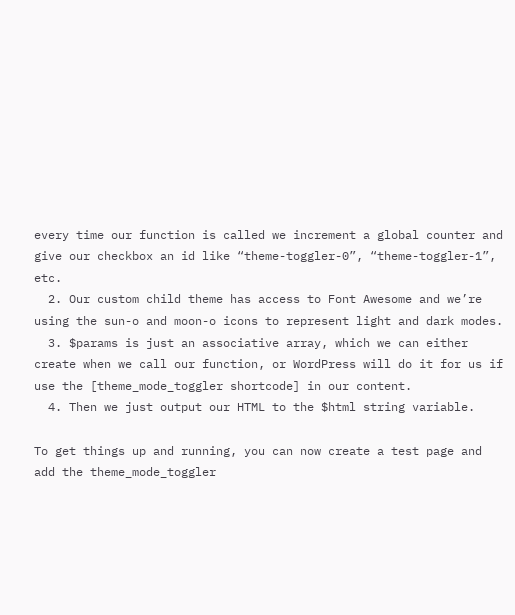every time our function is called we increment a global counter and give our checkbox an id like “theme-toggler-0”, “theme-toggler-1”, etc.
  2. Our custom child theme has access to Font Awesome and we’re using the sun-o and moon-o icons to represent light and dark modes.
  3. $params is just an associative array, which we can either create when we call our function, or WordPress will do it for us if use the [theme_mode_toggler shortcode] in our content.
  4. Then we just output our HTML to the $html string variable.

To get things up and running, you can now create a test page and add the theme_mode_toggler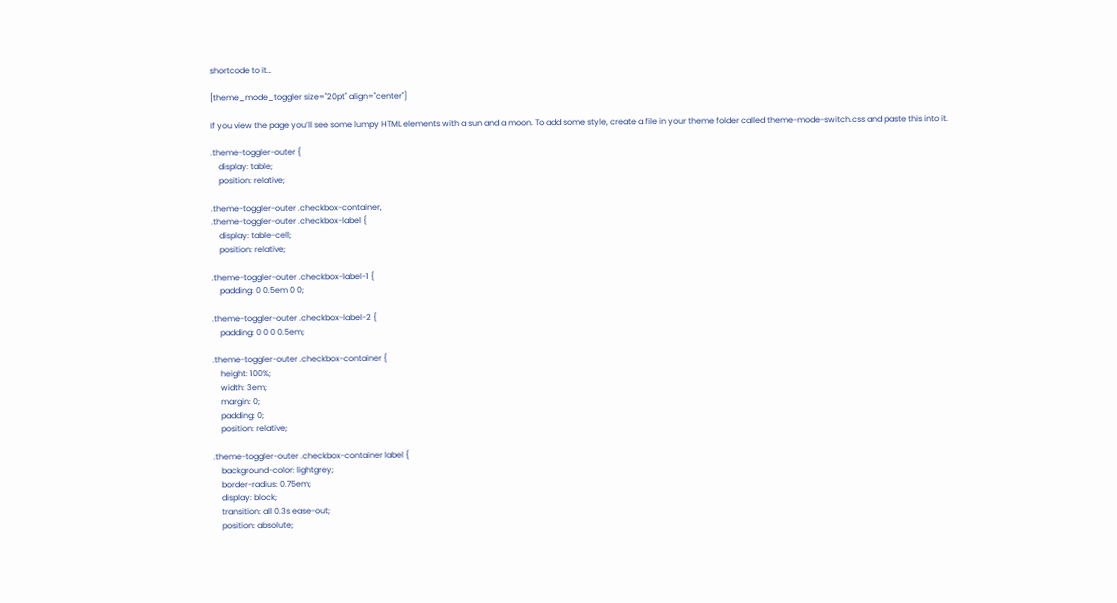shortcode to it…

[theme_mode_toggler size="20pt" align="center"]

If you view the page you’ll see some lumpy HTML elements with a sun and a moon. To add some style, create a file in your theme folder called theme-mode-switch.css and paste this into it.

.theme-toggler-outer {
    display: table;
    position: relative;

.theme-toggler-outer .checkbox-container,
.theme-toggler-outer .checkbox-label {
    display: table-cell;
    position: relative;

.theme-toggler-outer .checkbox-label-1 {
    padding: 0 0.5em 0 0;

.theme-toggler-outer .checkbox-label-2 {
    padding: 0 0 0 0.5em;

.theme-toggler-outer .checkbox-container {
    height: 100%;
    width: 3em;
    margin: 0;
    padding: 0;
    position: relative;

.theme-toggler-outer .checkbox-container label {
    background-color: lightgrey;
    border-radius: 0.75em;
    display: block;
    transition: all 0.3s ease-out;
    position: absolute;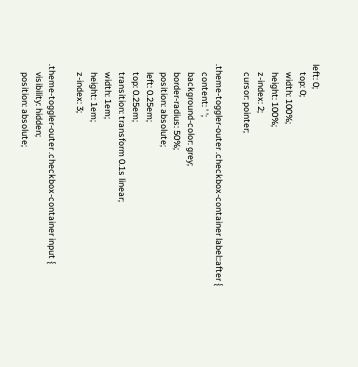left: 0;
    top: 0;
    width: 100%;
    height: 100%;
    z-index: 2;
    cursor: pointer;

.theme-toggler-outer .checkbox-container label::after {
    content: ' ';
    background-color: grey;
    border-radius: 50%;
    position: absolute;
    left: 0.25em;
    top: 0.25em;
    transition: transform 0.1s linear;
    width: 1em;
    height: 1em;
    z-index: 3;

.theme-toggler-outer .checkbox-container input {
    visibility: hidden;
    position: absolute;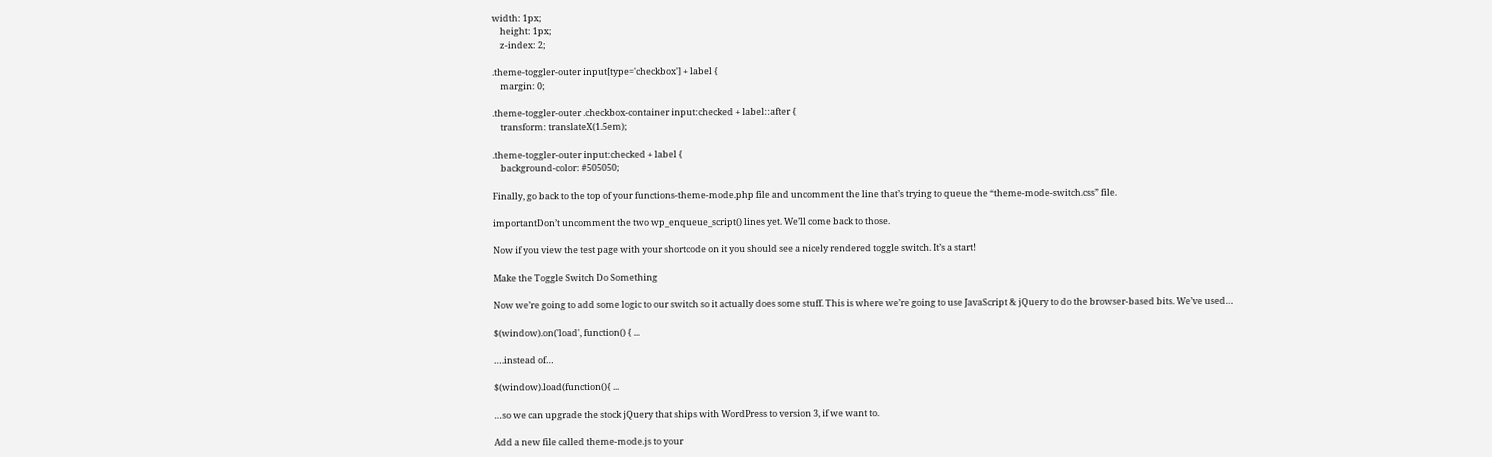width: 1px;
    height: 1px;
    z-index: 2;

.theme-toggler-outer input[type='checkbox'] + label {
    margin: 0;

.theme-toggler-outer .checkbox-container input:checked + label::after {
    transform: translateX(1.5em);

.theme-toggler-outer input:checked + label {
    background-color: #505050;

Finally, go back to the top of your functions-theme-mode.php file and uncomment the line that’s trying to queue the “theme-mode-switch.css” file.

importantDon’t uncomment the two wp_enqueue_script() lines yet. We’ll come back to those.

Now if you view the test page with your shortcode on it you should see a nicely rendered toggle switch. It’s a start!

Make the Toggle Switch Do Something

Now we’re going to add some logic to our switch so it actually does some stuff. This is where we’re going to use JavaScript & jQuery to do the browser-based bits. We’ve used…

$(window).on('load', function() { ...

….instead of…

$(window).load(function(){ ...

…so we can upgrade the stock jQuery that ships with WordPress to version 3, if we want to.

Add a new file called theme-mode.js to your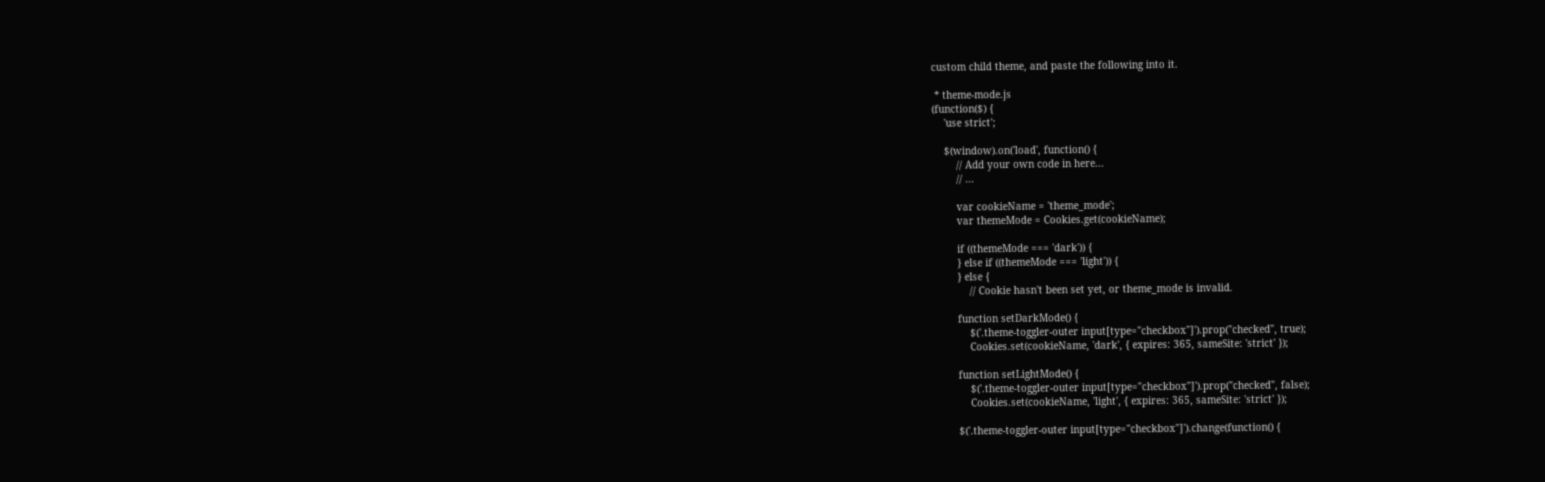custom child theme, and paste the following into it.

 * theme-mode.js
(function($) {
    'use strict';

    $(window).on('load', function() {
        // Add your own code in here...
        // ...

        var cookieName = 'theme_mode';
        var themeMode = Cookies.get(cookieName);

        if ((themeMode === 'dark')) {
        } else if ((themeMode === 'light')) {
        } else {
            // Cookie hasn't been set yet, or theme_mode is invalid.

        function setDarkMode() {
            $('.theme-toggler-outer input[type="checkbox"]').prop("checked", true);
            Cookies.set(cookieName, 'dark', { expires: 365, sameSite: 'strict' });

        function setLightMode() {
            $('.theme-toggler-outer input[type="checkbox"]').prop("checked", false);
            Cookies.set(cookieName, 'light', { expires: 365, sameSite: 'strict' });

        $('.theme-toggler-outer input[type="checkbox"]').change(function() {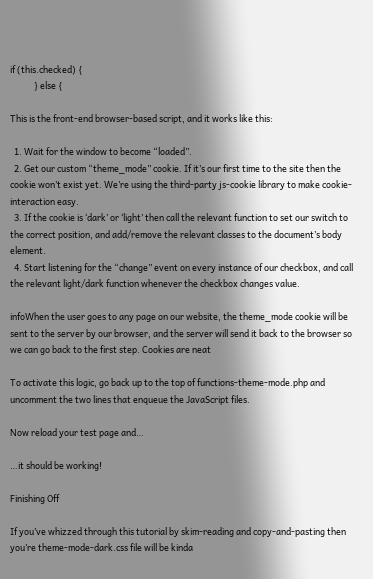if (this.checked) {
            } else {

This is the front-end browser-based script, and it works like this:

  1. Wait for the window to become “loaded”.
  2. Get our custom “theme_mode” cookie. If it’s our first time to the site then the cookie won’t exist yet. We’re using the third-party js-cookie library to make cookie-interaction easy.
  3. If the cookie is ‘dark’ or ‘light’ then call the relevant function to set our switch to the correct position, and add/remove the relevant classes to the document’s body element.
  4. Start listening for the “change” event on every instance of our checkbox, and call the relevant light/dark function whenever the checkbox changes value.

infoWhen the user goes to any page on our website, the theme_mode cookie will be sent to the server by our browser, and the server will send it back to the browser so we can go back to the first step. Cookies are neat

To activate this logic, go back up to the top of functions-theme-mode.php and uncomment the two lines that enqueue the JavaScript files.

Now reload your test page and…

…it should be working!

Finishing Off

If you’ve whizzed through this tutorial by skim-reading and copy-and-pasting then you’re theme-mode-dark.css file will be kinda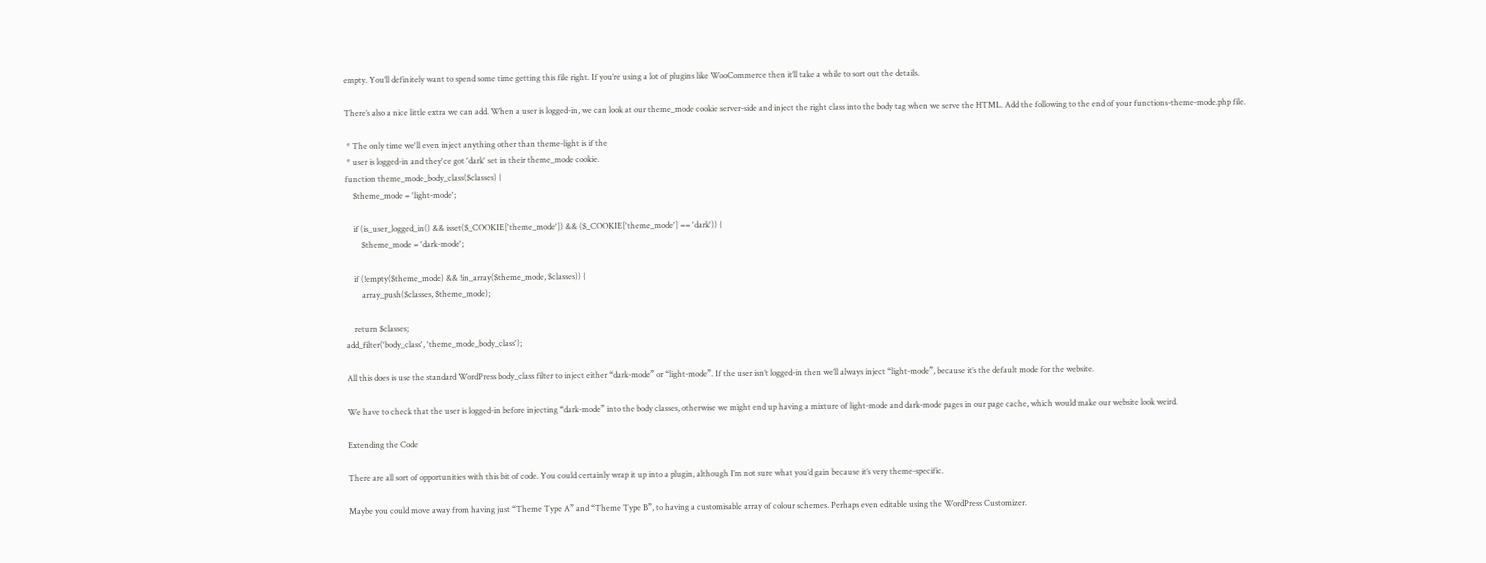empty. You’ll definitely want to spend some time getting this file right. If you’re using a lot of plugins like WooCommerce then it’ll take a while to sort out the details.

There’s also a nice little extra we can add. When a user is logged-in, we can look at our theme_mode cookie server-side and inject the right class into the body tag when we serve the HTML. Add the following to the end of your functions-theme-mode.php file.

 * The only time we'll even inject anything other than theme-light is if the
 * user is logged-in and they'ce got 'dark' set in their theme_mode cookie.
function theme_mode_body_class($classes) {
    $theme_mode = 'light-mode';

    if (is_user_logged_in() && isset($_COOKIE['theme_mode']) && ($_COOKIE['theme_mode'] == 'dark')) {
        $theme_mode = 'dark-mode';

    if (!empty($theme_mode) && !in_array($theme_mode, $classes)) {
        array_push($classes, $theme_mode);

    return $classes;
add_filter('body_class', 'theme_mode_body_class');

All this does is use the standard WordPress body_class filter to inject either “dark-mode” or “light-mode”. If the user isn’t logged-in then we’ll always inject “light-mode”, because it’s the default mode for the website.

We have to check that the user is logged-in before injecting “dark-mode” into the body classes, otherwise we might end up having a mixture of light-mode and dark-mode pages in our page cache, which would make our website look weird.

Extending the Code

There are all sort of opportunities with this bit of code. You could certainly wrap it up into a plugin, although I’m not sure what you’d gain because it’s very theme-specific.

Maybe you could move away from having just “Theme Type A” and “Theme Type B”, to having a customisable array of colour schemes. Perhaps even editable using the WordPress Customizer.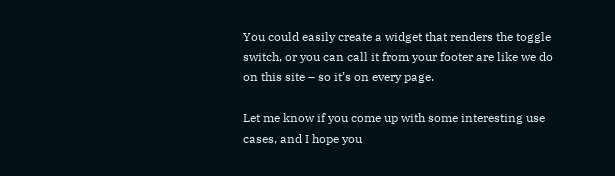You could easily create a widget that renders the toggle switch, or you can call it from your footer are like we do on this site – so it’s on every page.

Let me know if you come up with some interesting use cases, and I hope you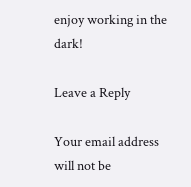enjoy working in the dark!

Leave a Reply

Your email address will not be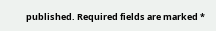published. Required fields are marked *